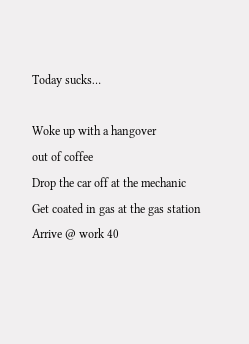Today sucks…

Woke up with a hangover
out of coffee
Drop the car off at the mechanic
Get coated in gas at the gas station
Arrive @ work 40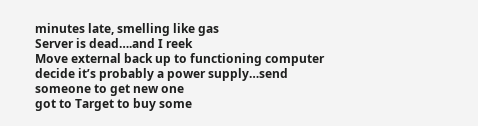minutes late, smelling like gas
Server is dead….and I reek
Move external back up to functioning computer
decide it’s probably a power supply…send someone to get new one
got to Target to buy some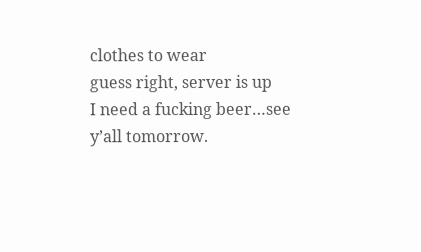clothes to wear
guess right, server is up
I need a fucking beer…see y’all tomorrow.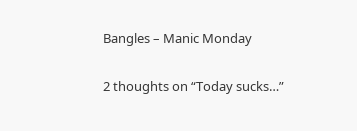Bangles – Manic Monday

2 thoughts on “Today sucks…”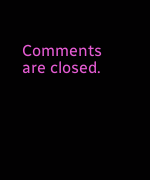Comments are closed.